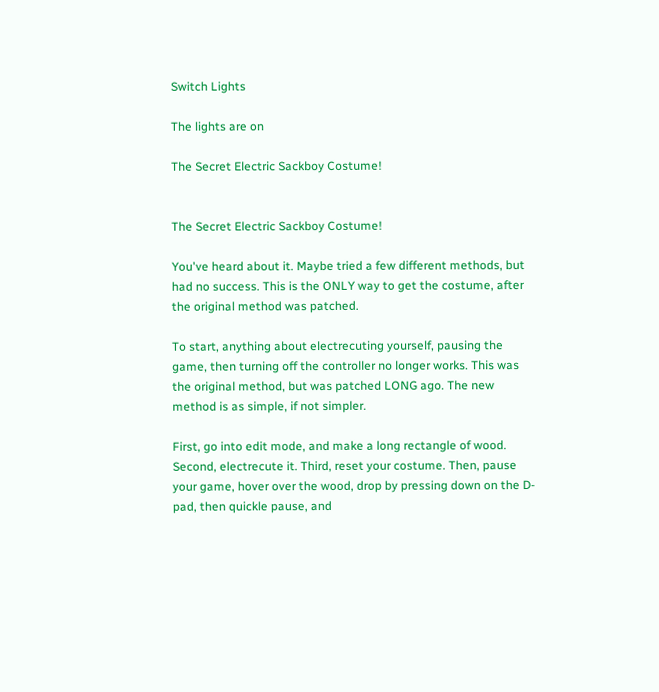Switch Lights

The lights are on

The Secret Electric Sackboy Costume!


The Secret Electric Sackboy Costume!

You've heard about it. Maybe tried a few different methods, but had no success. This is the ONLY way to get the costume, after the original method was patched.

To start, anything about electrecuting yourself, pausing the game, then turning off the controller no longer works. This was the original method, but was patched LONG ago. The new method is as simple, if not simpler.

First, go into edit mode, and make a long rectangle of wood. Second, electrecute it. Third, reset your costume. Then, pause your game, hover over the wood, drop by pressing down on the D-pad, then quickle pause, and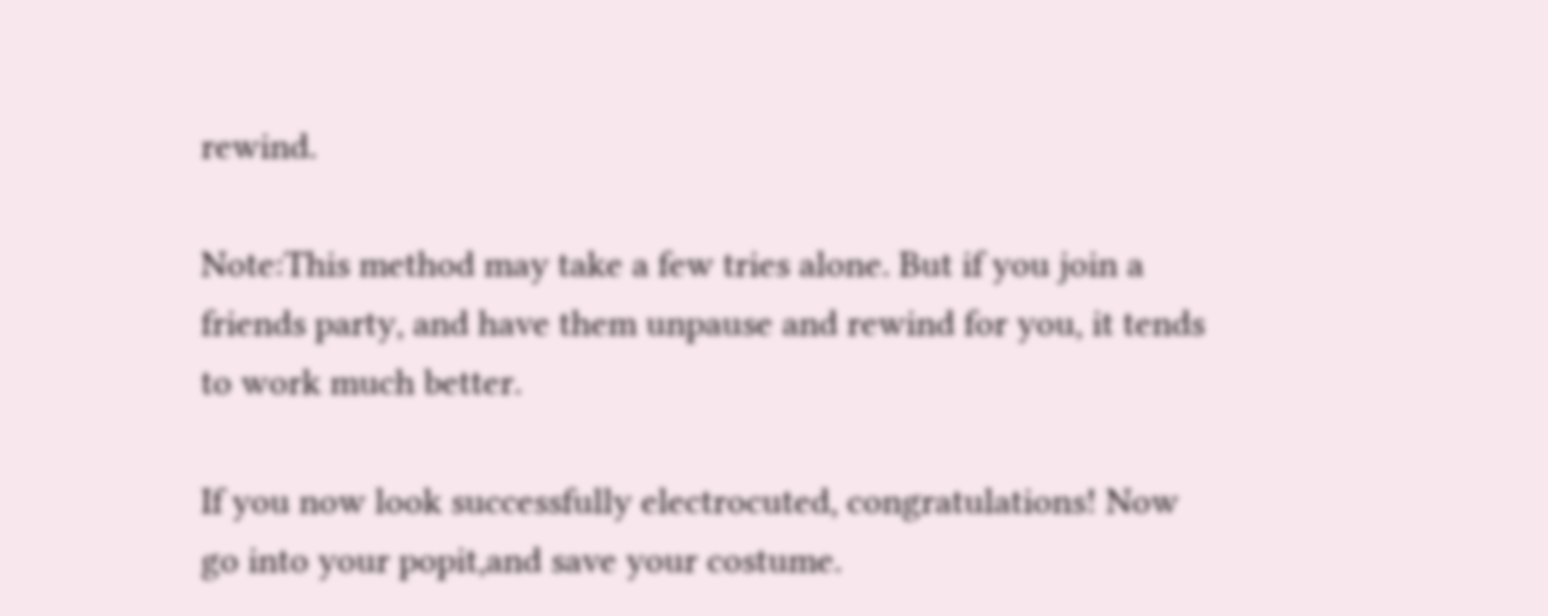rewind.

Note:This method may take a few tries alone. But if you join a friends party, and have them unpause and rewind for you, it tends to work much better.

If you now look successfully electrocuted, congratulations! Now go into your popit,and save your costume.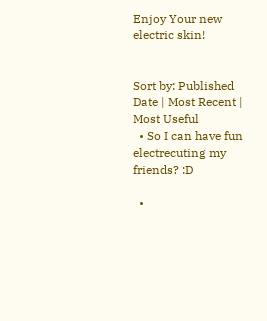Enjoy Your new electric skin!


Sort by: Published Date | Most Recent | Most Useful
  • So I can have fun electrecuting my friends? :D

  •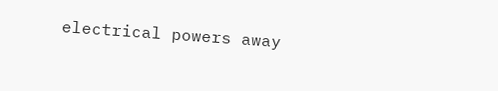electrical powers away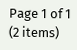Page 1 of 1 (2 items)